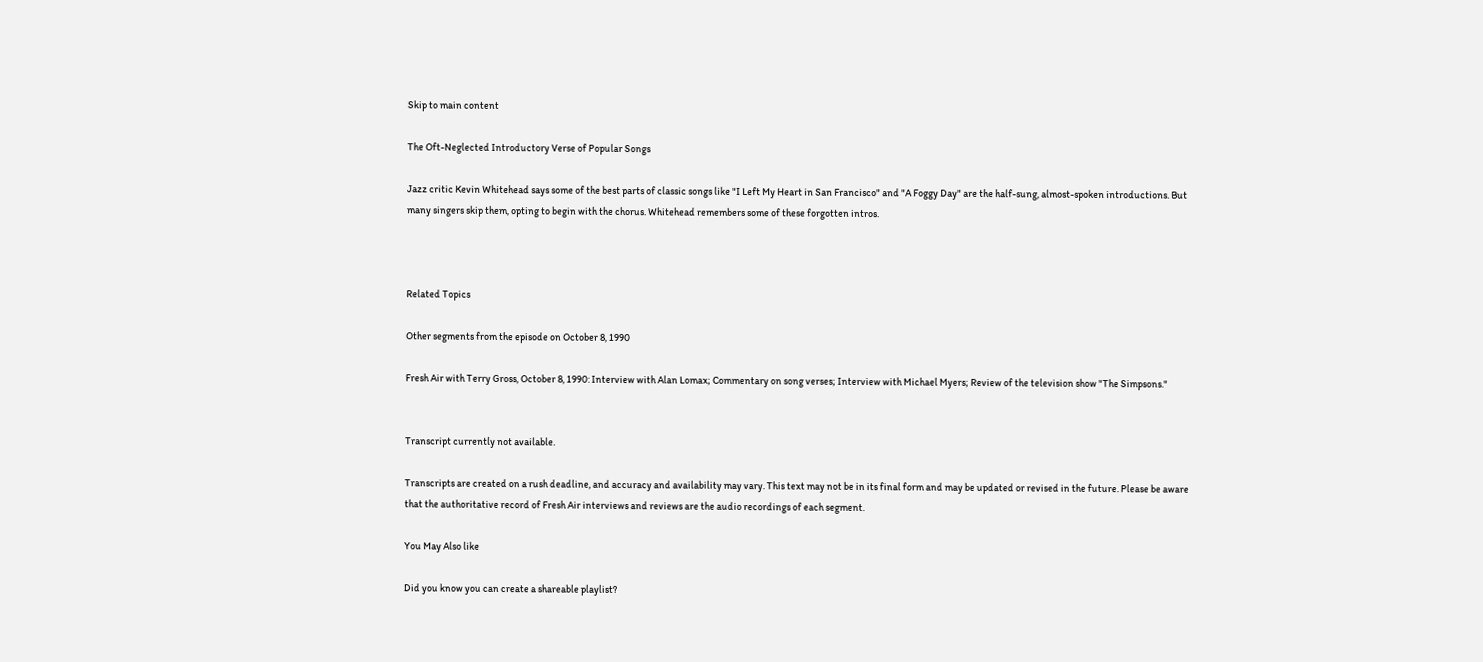Skip to main content

The Oft-Neglected Introductory Verse of Popular Songs

Jazz critic Kevin Whitehead says some of the best parts of classic songs like "I Left My Heart in San Francisco" and "A Foggy Day" are the half-sung, almost-spoken introductions. But many singers skip them, opting to begin with the chorus. Whitehead remembers some of these forgotten intros.



Related Topics

Other segments from the episode on October 8, 1990

Fresh Air with Terry Gross, October 8, 1990: Interview with Alan Lomax; Commentary on song verses; Interview with Michael Myers; Review of the television show "The Simpsons."


Transcript currently not available.

Transcripts are created on a rush deadline, and accuracy and availability may vary. This text may not be in its final form and may be updated or revised in the future. Please be aware that the authoritative record of Fresh Air interviews and reviews are the audio recordings of each segment.

You May Also like

Did you know you can create a shareable playlist?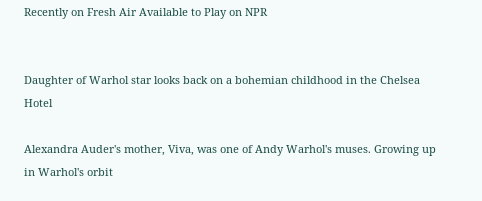Recently on Fresh Air Available to Play on NPR


Daughter of Warhol star looks back on a bohemian childhood in the Chelsea Hotel

Alexandra Auder's mother, Viva, was one of Andy Warhol's muses. Growing up in Warhol's orbit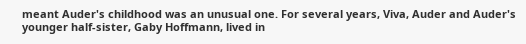meant Auder's childhood was an unusual one. For several years, Viva, Auder and Auder's younger half-sister, Gaby Hoffmann, lived in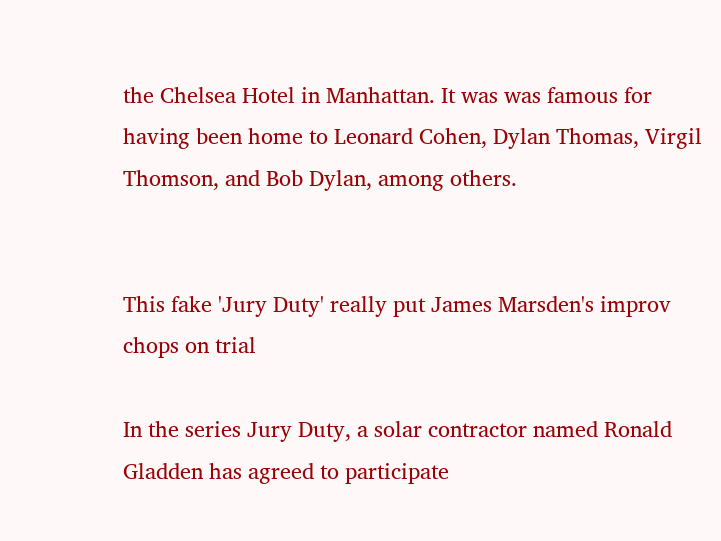the Chelsea Hotel in Manhattan. It was was famous for having been home to Leonard Cohen, Dylan Thomas, Virgil Thomson, and Bob Dylan, among others.


This fake 'Jury Duty' really put James Marsden's improv chops on trial

In the series Jury Duty, a solar contractor named Ronald Gladden has agreed to participate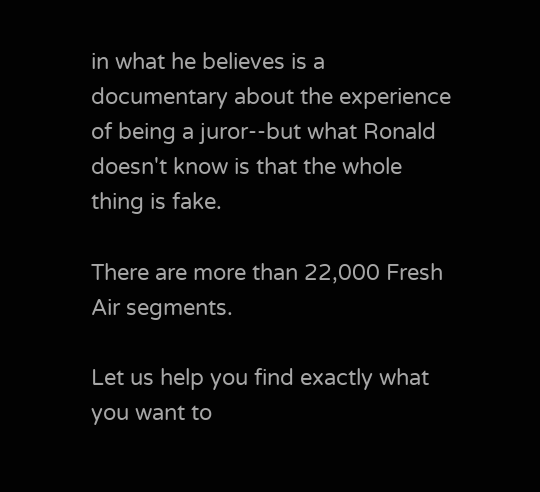in what he believes is a documentary about the experience of being a juror--but what Ronald doesn't know is that the whole thing is fake.

There are more than 22,000 Fresh Air segments.

Let us help you find exactly what you want to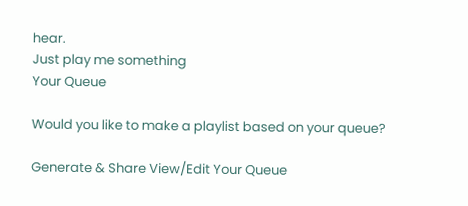hear.
Just play me something
Your Queue

Would you like to make a playlist based on your queue?

Generate & Share View/Edit Your Queue